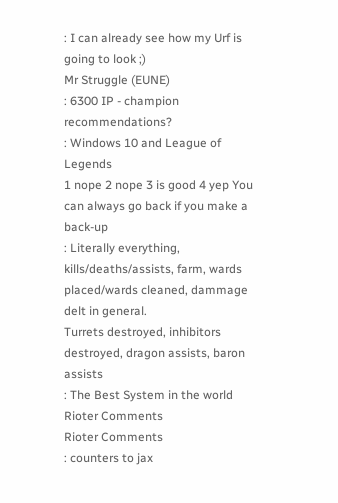: I can already see how my Urf is going to look ;)
Mr Struggle (EUNE)
: 6300 IP - champion recommendations?
: Windows 10 and League of Legends
1 nope 2 nope 3 is good 4 yep You can always go back if you make a back-up
: Literally everything, kills/deaths/assists, farm, wards placed/wards cleaned, dammage delt in general.
Turrets destroyed, inhibitors destroyed, dragon assists, baron assists
: The Best System in the world
Rioter Comments
Rioter Comments
: counters to jax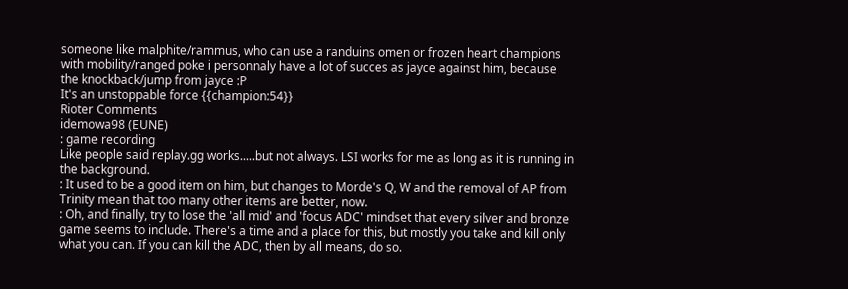someone like malphite/rammus, who can use a randuins omen or frozen heart champions with mobility/ranged poke i personnaly have a lot of succes as jayce against him, because the knockback/jump from jayce :P
It's an unstoppable force {{champion:54}}
Rioter Comments
idemowa98 (EUNE)
: game recording
Like people said replay.gg works.....but not always. LSI works for me as long as it is running in the background.
: It used to be a good item on him, but changes to Morde's Q, W and the removal of AP from Trinity mean that too many other items are better, now.
: Oh, and finally, try to lose the 'all mid' and 'focus ADC' mindset that every silver and bronze game seems to include. There's a time and a place for this, but mostly you take and kill only what you can. If you can kill the ADC, then by all means, do so.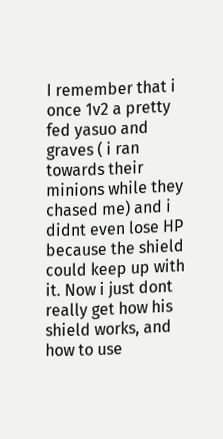I remember that i once 1v2 a pretty fed yasuo and graves ( i ran towards their minions while they chased me) and i didnt even lose HP because the shield could keep up with it. Now i just dont really get how his shield works, and how to use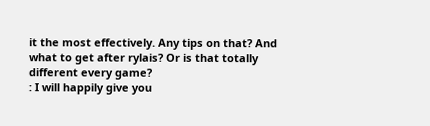it the most effectively. Any tips on that? And what to get after rylais? Or is that totally different every game?
: I will happily give you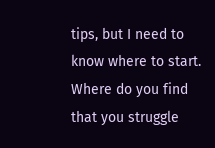tips, but I need to know where to start. Where do you find that you struggle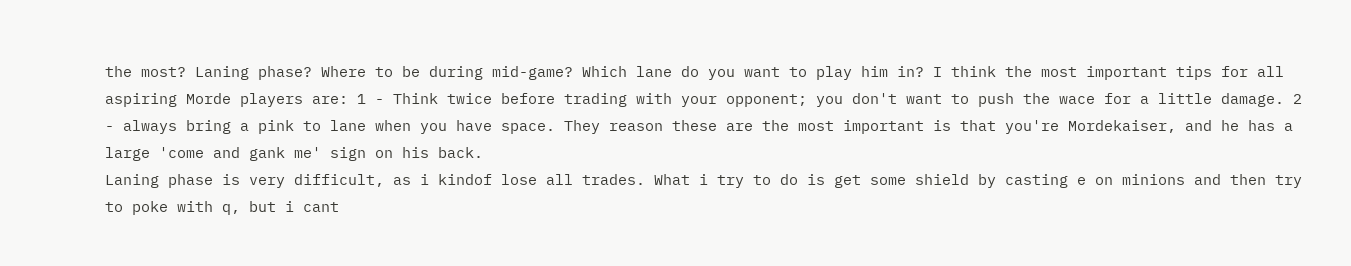the most? Laning phase? Where to be during mid-game? Which lane do you want to play him in? I think the most important tips for all aspiring Morde players are: 1 - Think twice before trading with your opponent; you don't want to push the wace for a little damage. 2 - always bring a pink to lane when you have space. They reason these are the most important is that you're Mordekaiser, and he has a large 'come and gank me' sign on his back.
Laning phase is very difficult, as i kindof lose all trades. What i try to do is get some shield by casting e on minions and then try to poke with q, but i cant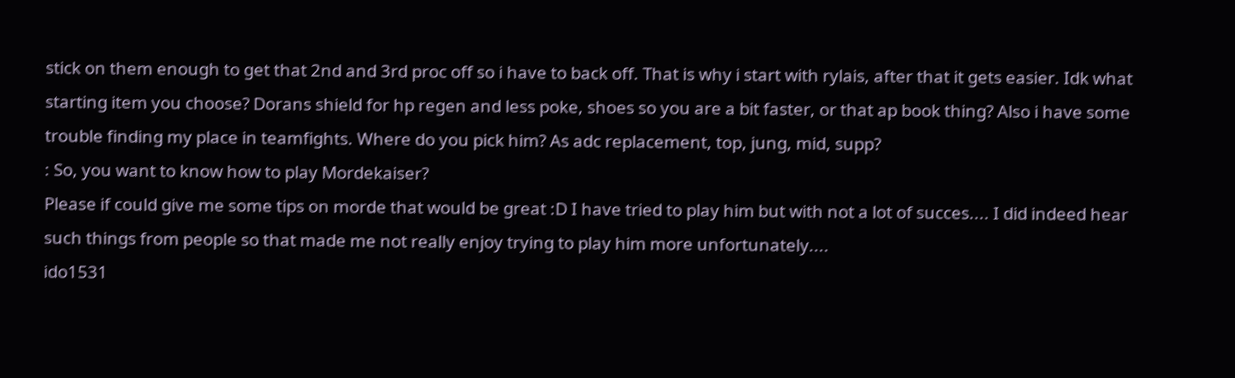stick on them enough to get that 2nd and 3rd proc off so i have to back off. That is why i start with rylais, after that it gets easier. Idk what starting item you choose? Dorans shield for hp regen and less poke, shoes so you are a bit faster, or that ap book thing? Also i have some trouble finding my place in teamfights. Where do you pick him? As adc replacement, top, jung, mid, supp?
: So, you want to know how to play Mordekaiser?
Please if could give me some tips on morde that would be great :D I have tried to play him but with not a lot of succes.... I did indeed hear such things from people so that made me not really enjoy trying to play him more unfortunately....
ido1531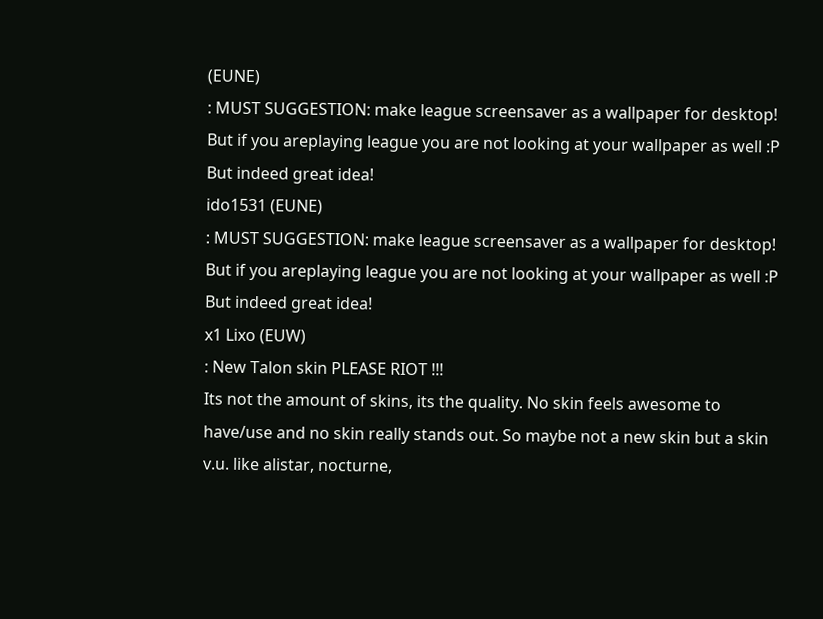(EUNE)
: MUST SUGGESTION: make league screensaver as a wallpaper for desktop!
But if you areplaying league you are not looking at your wallpaper as well :P But indeed great idea!
ido1531 (EUNE)
: MUST SUGGESTION: make league screensaver as a wallpaper for desktop!
But if you areplaying league you are not looking at your wallpaper as well :P But indeed great idea!
x1 Lixo (EUW)
: New Talon skin PLEASE RIOT !!!
Its not the amount of skins, its the quality. No skin feels awesome to have/use and no skin really stands out. So maybe not a new skin but a skin v.u. like alistar, nocturne,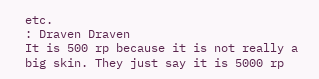etc.
: Draven Draven
It is 500 rp because it is not really a big skin. They just say it is 5000 rp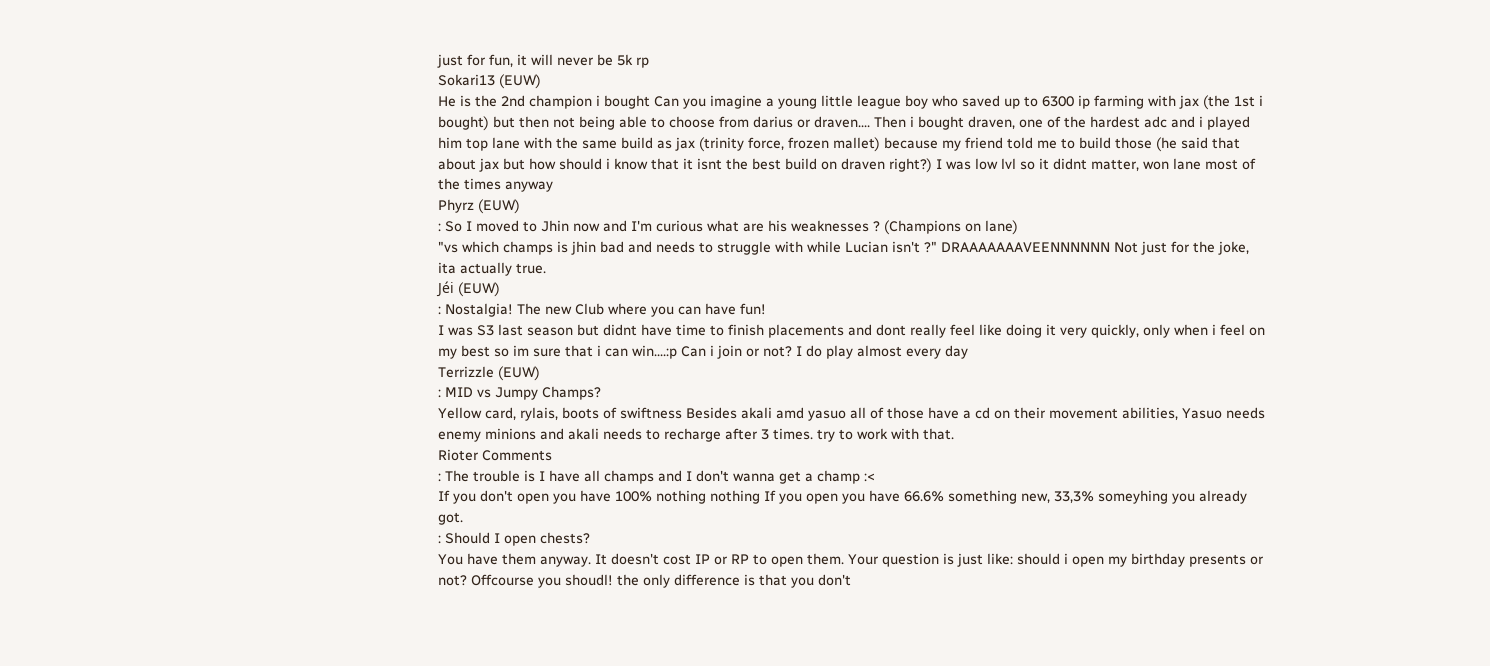just for fun, it will never be 5k rp
Sokari13 (EUW)
He is the 2nd champion i bought Can you imagine a young little league boy who saved up to 6300 ip farming with jax (the 1st i bought) but then not being able to choose from darius or draven.... Then i bought draven, one of the hardest adc and i played him top lane with the same build as jax (trinity force, frozen mallet) because my friend told me to build those (he said that about jax but how should i know that it isnt the best build on draven right?) I was low lvl so it didnt matter, won lane most of the times anyway
Phyrz (EUW)
: So I moved to Jhin now and I'm curious what are his weaknesses ? (Champions on lane)
"vs which champs is jhin bad and needs to struggle with while Lucian isn't ?" DRAAAAAAAVEENNNNNN Not just for the joke, ita actually true.
Jéi (EUW)
: Nostalgia! The new Club where you can have fun!
I was S3 last season but didnt have time to finish placements and dont really feel like doing it very quickly, only when i feel on my best so im sure that i can win....:p Can i join or not? I do play almost every day
Terrizzle (EUW)
: MID vs Jumpy Champs?
Yellow card, rylais, boots of swiftness Besides akali amd yasuo all of those have a cd on their movement abilities, Yasuo needs enemy minions and akali needs to recharge after 3 times. try to work with that.
Rioter Comments
: The trouble is I have all champs and I don't wanna get a champ :<
If you don't open you have 100% nothing nothing If you open you have 66.6% something new, 33,3% someyhing you already got.
: Should I open chests?
You have them anyway. It doesn't cost IP or RP to open them. Your question is just like: should i open my birthday presents or not? Offcourse you shoudl! the only difference is that you don't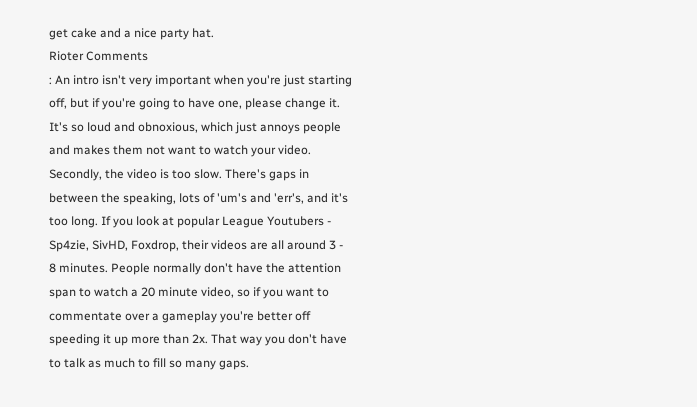get cake and a nice party hat.
Rioter Comments
: An intro isn't very important when you're just starting off, but if you're going to have one, please change it. It's so loud and obnoxious, which just annoys people and makes them not want to watch your video. Secondly, the video is too slow. There's gaps in between the speaking, lots of 'um's and 'err's, and it's too long. If you look at popular League Youtubers - Sp4zie, SivHD, Foxdrop, their videos are all around 3 - 8 minutes. People normally don't have the attention span to watch a 20 minute video, so if you want to commentate over a gameplay you're better off speeding it up more than 2x. That way you don't have to talk as much to fill so many gaps.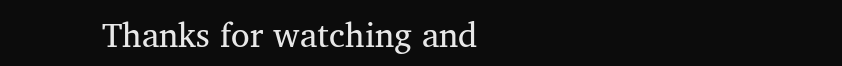Thanks for watching and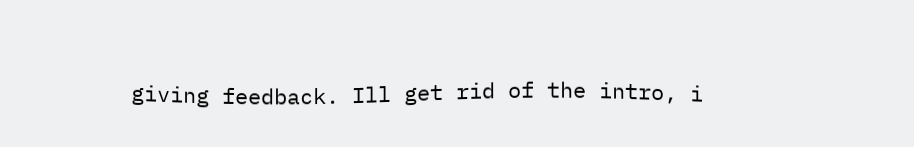giving feedback. Ill get rid of the intro, i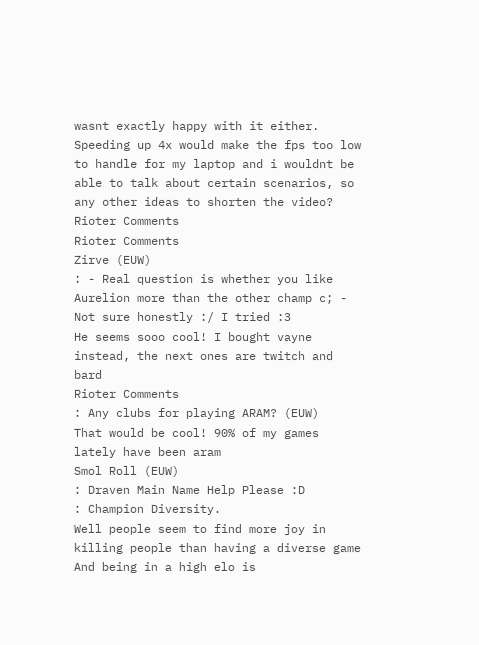wasnt exactly happy with it either. Speeding up 4x would make the fps too low to handle for my laptop and i wouldnt be able to talk about certain scenarios, so any other ideas to shorten the video?
Rioter Comments
Rioter Comments
Zirve (EUW)
: - Real question is whether you like Aurelion more than the other champ c; - Not sure honestly :/ I tried :3
He seems sooo cool! I bought vayne instead, the next ones are twitch and bard
Rioter Comments
: Any clubs for playing ARAM? (EUW)
That would be cool! 90% of my games lately have been aram
Smol Roll (EUW)
: Draven Main Name Help Please :D
: Champion Diversity.
Well people seem to find more joy in killing people than having a diverse game And being in a high elo is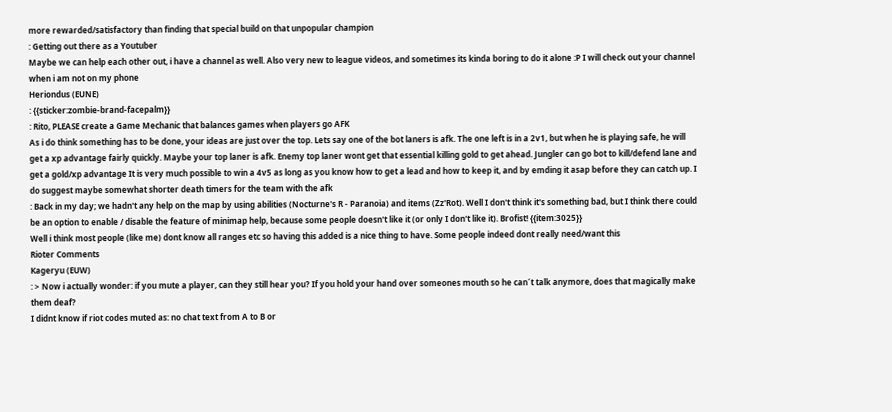more rewarded/satisfactory than finding that special build on that unpopular champion
: Getting out there as a Youtuber
Maybe we can help each other out, i have a channel as well. Also very new to league videos, and sometimes its kinda boring to do it alone :P I will check out your channel when i am not on my phone
Heriondus (EUNE)
: {{sticker:zombie-brand-facepalm}}
: Rito, PLEASE create a Game Mechanic that balances games when players go AFK
As i do think something has to be done, your ideas are just over the top. Lets say one of the bot laners is afk. The one left is in a 2v1, but when he is playing safe, he will get a xp advantage fairly quickly. Maybe your top laner is afk. Enemy top laner wont get that essential killing gold to get ahead. Jungler can go bot to kill/defend lane and get a gold/xp advantage It is very much possible to win a 4v5 as long as you know how to get a lead and how to keep it, and by emding it asap before they can catch up. I do suggest maybe somewhat shorter death timers for the team with the afk
: Back in my day; we hadn't any help on the map by using abilities (Nocturne's R - Paranoia) and items (Zz'Rot). Well I don't think it's something bad, but I think there could be an option to enable / disable the feature of minimap help, because some people doesn't like it (or only I don't like it). Brofist! {{item:3025}}
Well i think most people (like me) dont know all ranges etc so having this added is a nice thing to have. Some people indeed dont really need/want this
Rioter Comments
Kageryu (EUW)
: > Now i actually wonder: if you mute a player, can they still hear you? If you hold your hand over someones mouth so he can´t talk anymore, does that magically make them deaf?
I didnt know if riot codes muted as: no chat text from A to B or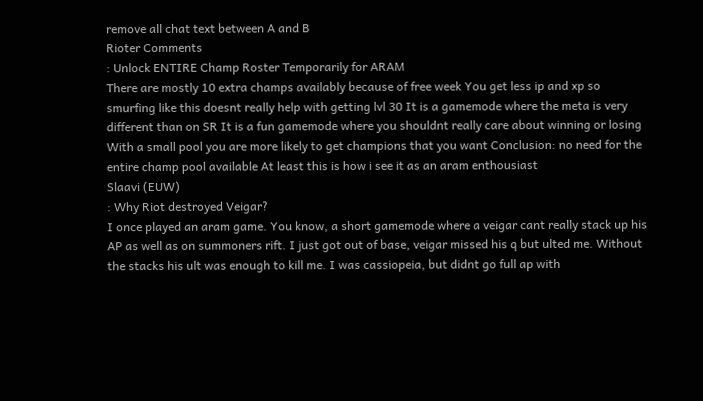remove all chat text between A and B
Rioter Comments
: Unlock ENTIRE Champ Roster Temporarily for ARAM
There are mostly 10 extra champs availably because of free week You get less ip and xp so smurfing like this doesnt really help with getting lvl 30 It is a gamemode where the meta is very different than on SR It is a fun gamemode where you shouldnt really care about winning or losing With a small pool you are more likely to get champions that you want Conclusion: no need for the entire champ pool available At least this is how i see it as an aram enthousiast
Slaavi (EUW)
: Why Riot destroyed Veigar?
I once played an aram game. You know, a short gamemode where a veigar cant really stack up his AP as well as on summoners rift. I just got out of base, veigar missed his q but ulted me. Without the stacks his ult was enough to kill me. I was cassiopeia, but didnt go full ap with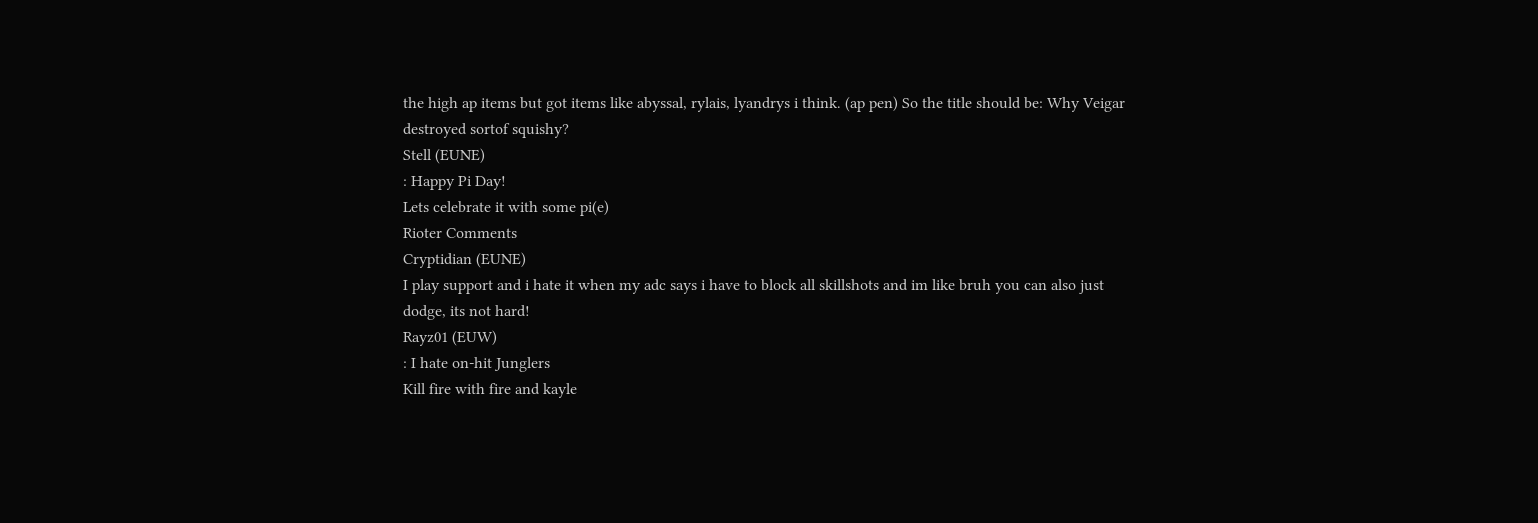the high ap items but got items like abyssal, rylais, lyandrys i think. (ap pen) So the title should be: Why Veigar destroyed sortof squishy?
Stell (EUNE)
: Happy Pi Day!
Lets celebrate it with some pi(e)
Rioter Comments
Cryptidian (EUNE)
I play support and i hate it when my adc says i have to block all skillshots and im like bruh you can also just dodge, its not hard!
Rayz01 (EUW)
: I hate on-hit Junglers
Kill fire with fire and kayle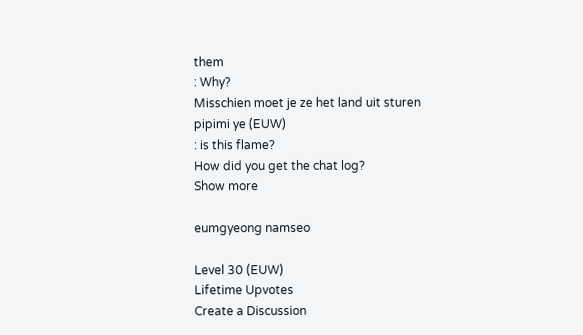them
: Why?
Misschien moet je ze het land uit sturen
pipimi ye (EUW)
: is this flame?
How did you get the chat log?
Show more

eumgyeong namseo

Level 30 (EUW)
Lifetime Upvotes
Create a Discussion